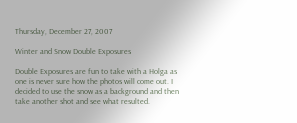Thursday, December 27, 2007

Winter and Snow Double Exposures

Double Exposures are fun to take with a Holga as one is never sure how the photos will come out. I decided to use the snow as a background and then take another shot and see what resulted.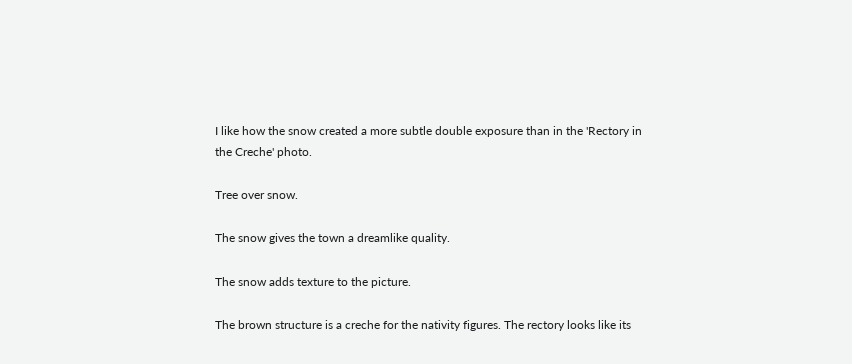I like how the snow created a more subtle double exposure than in the 'Rectory in the Creche' photo.

Tree over snow.

The snow gives the town a dreamlike quality.

The snow adds texture to the picture.

The brown structure is a creche for the nativity figures. The rectory looks like its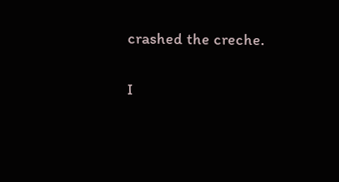crashed the creche.

I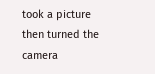took a picture then turned the camera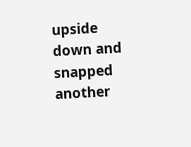upside down and snapped another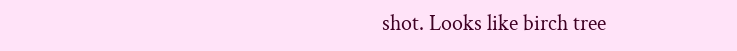shot. Looks like birch tree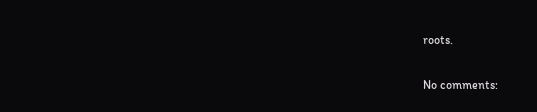roots.

No comments: